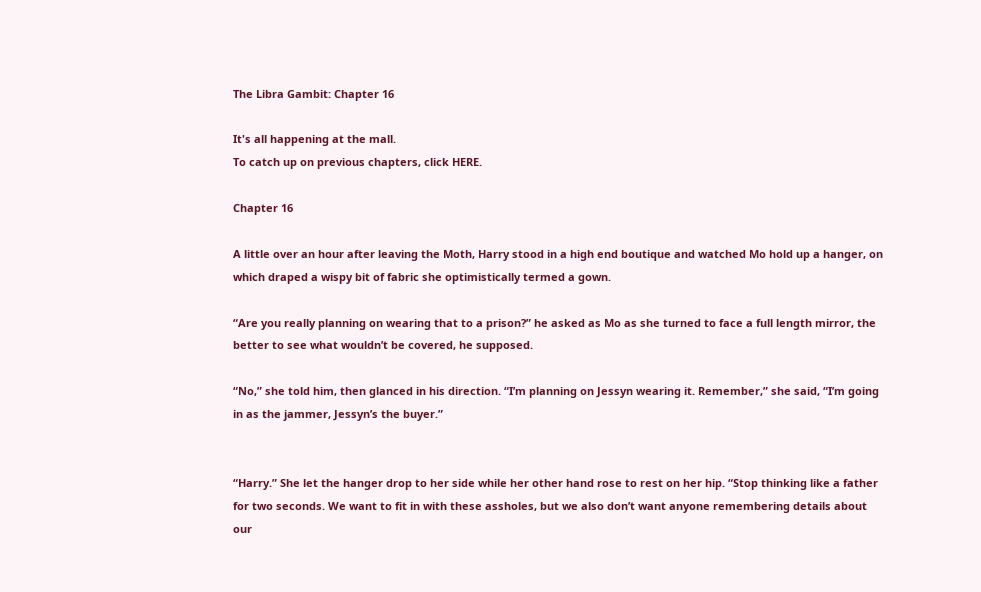The Libra Gambit: Chapter 16

It's all happening at the mall.
To catch up on previous chapters, click HERE.

Chapter 16

A little over an hour after leaving the Moth, Harry stood in a high end boutique and watched Mo hold up a hanger, on which draped a wispy bit of fabric she optimistically termed a gown.

“Are you really planning on wearing that to a prison?” he asked as Mo as she turned to face a full length mirror, the better to see what wouldn’t be covered, he supposed.

“No,” she told him, then glanced in his direction. “I’m planning on Jessyn wearing it. Remember,” she said, “I’m going in as the jammer, Jessyn’s the buyer.”


“Harry.” She let the hanger drop to her side while her other hand rose to rest on her hip. “Stop thinking like a father for two seconds. We want to fit in with these assholes, but we also don’t want anyone remembering details about our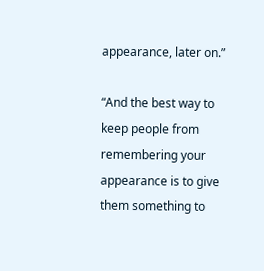appearance, later on.”

“And the best way to keep people from remembering your appearance is to give them something to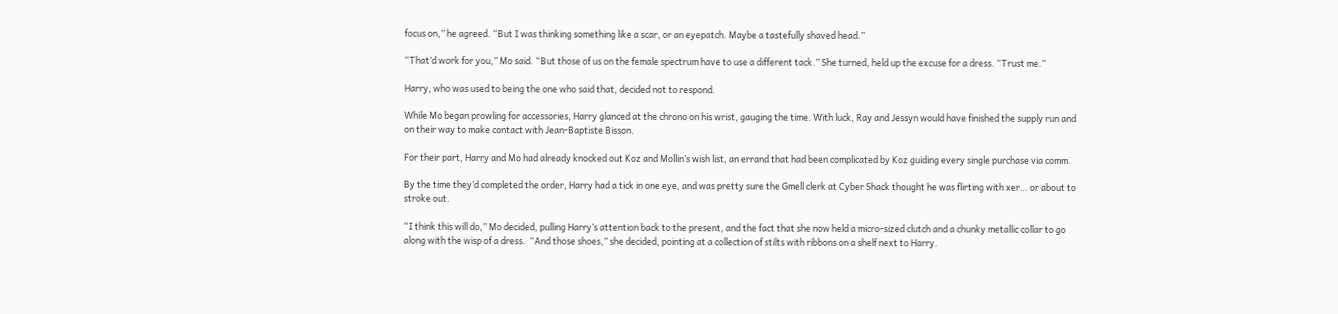focus on,” he agreed. “But I was thinking something like a scar, or an eyepatch. Maybe a tastefully shaved head.”

“That’d work for you,” Mo said. “But those of us on the female spectrum have to use a different tack.” She turned, held up the excuse for a dress. “Trust me.”

Harry, who was used to being the one who said that, decided not to respond.

While Mo began prowling for accessories, Harry glanced at the chrono on his wrist, gauging the time. With luck, Ray and Jessyn would have finished the supply run and on their way to make contact with Jean-Baptiste Bisson.

For their part, Harry and Mo had already knocked out Koz and Mollin’s wish list, an errand that had been complicated by Koz guiding every single purchase via comm.

By the time they’d completed the order, Harry had a tick in one eye, and was pretty sure the Gmell clerk at Cyber Shack thought he was flirting with xer… or about to stroke out.

“I think this will do,” Mo decided, pulling Harry’s attention back to the present, and the fact that she now held a micro-sized clutch and a chunky metallic collar to go along with the wisp of a dress.  “And those shoes,” she decided, pointing at a collection of stilts with ribbons on a shelf next to Harry.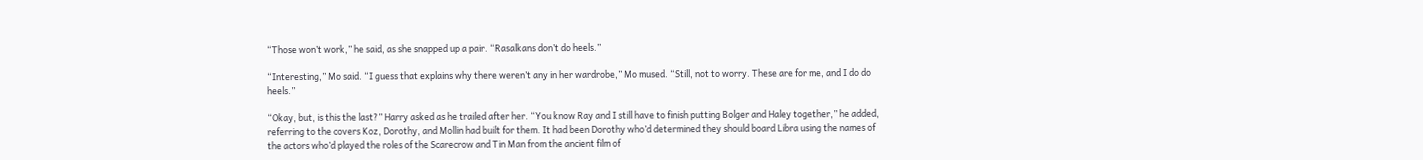“Those won’t work,” he said, as she snapped up a pair. “Rasalkans don’t do heels.”

“Interesting,” Mo said. “I guess that explains why there weren’t any in her wardrobe,” Mo mused. “Still, not to worry. These are for me, and I do do heels.”

“Okay, but, is this the last?” Harry asked as he trailed after her. “You know Ray and I still have to finish putting Bolger and Haley together,” he added, referring to the covers Koz, Dorothy, and Mollin had built for them. It had been Dorothy who’d determined they should board Libra using the names of the actors who’d played the roles of the Scarecrow and Tin Man from the ancient film of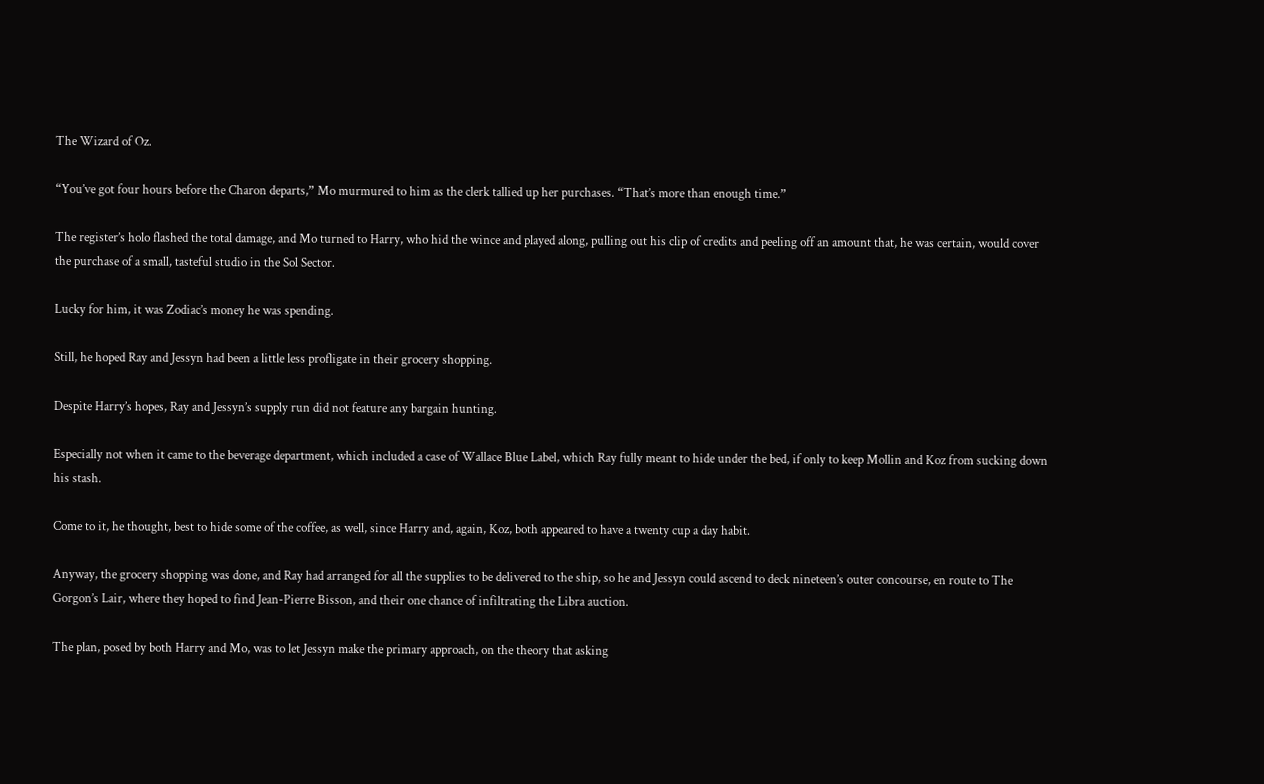The Wizard of Oz.

“You’ve got four hours before the Charon departs,” Mo murmured to him as the clerk tallied up her purchases. “That’s more than enough time.”

The register’s holo flashed the total damage, and Mo turned to Harry, who hid the wince and played along, pulling out his clip of credits and peeling off an amount that, he was certain, would cover the purchase of a small, tasteful studio in the Sol Sector.

Lucky for him, it was Zodiac’s money he was spending.

Still, he hoped Ray and Jessyn had been a little less profligate in their grocery shopping.

Despite Harry’s hopes, Ray and Jessyn’s supply run did not feature any bargain hunting.

Especially not when it came to the beverage department, which included a case of Wallace Blue Label, which Ray fully meant to hide under the bed, if only to keep Mollin and Koz from sucking down his stash.

Come to it, he thought, best to hide some of the coffee, as well, since Harry and, again, Koz, both appeared to have a twenty cup a day habit.

Anyway, the grocery shopping was done, and Ray had arranged for all the supplies to be delivered to the ship, so he and Jessyn could ascend to deck nineteen’s outer concourse, en route to The Gorgon’s Lair, where they hoped to find Jean-Pierre Bisson, and their one chance of infiltrating the Libra auction.

The plan, posed by both Harry and Mo, was to let Jessyn make the primary approach, on the theory that asking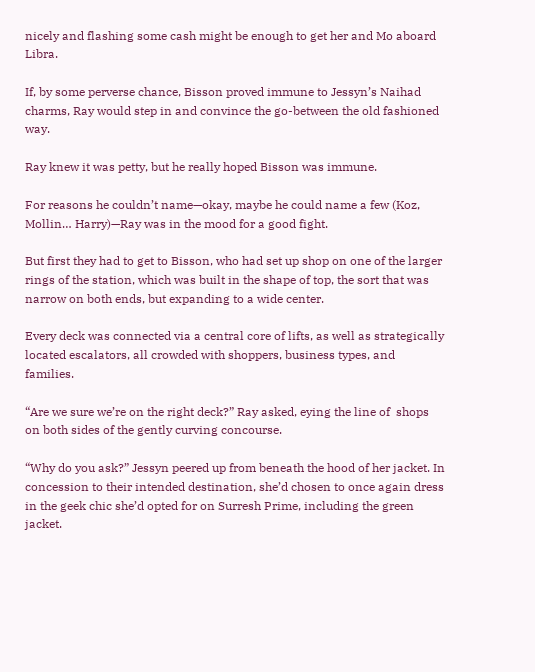nicely and flashing some cash might be enough to get her and Mo aboard Libra.

If, by some perverse chance, Bisson proved immune to Jessyn’s Naihad charms, Ray would step in and convince the go-between the old fashioned way.

Ray knew it was petty, but he really hoped Bisson was immune.

For reasons he couldn’t name—okay, maybe he could name a few (Koz, Mollin… Harry)—Ray was in the mood for a good fight.

But first they had to get to Bisson, who had set up shop on one of the larger rings of the station, which was built in the shape of top, the sort that was narrow on both ends, but expanding to a wide center.

Every deck was connected via a central core of lifts, as well as strategically located escalators, all crowded with shoppers, business types, and families.

“Are we sure we’re on the right deck?” Ray asked, eying the line of  shops on both sides of the gently curving concourse.

“Why do you ask?” Jessyn peered up from beneath the hood of her jacket. In concession to their intended destination, she’d chosen to once again dress in the geek chic she’d opted for on Surresh Prime, including the green jacket.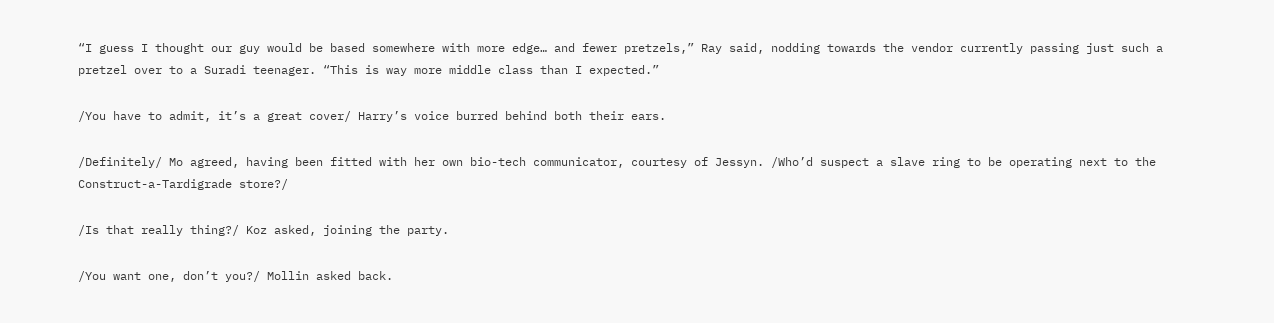“I guess I thought our guy would be based somewhere with more edge… and fewer pretzels,” Ray said, nodding towards the vendor currently passing just such a pretzel over to a Suradi teenager. “This is way more middle class than I expected.”

/You have to admit, it’s a great cover/ Harry’s voice burred behind both their ears.

/Definitely/ Mo agreed, having been fitted with her own bio-tech communicator, courtesy of Jessyn. /Who’d suspect a slave ring to be operating next to the Construct-a-Tardigrade store?/

/Is that really thing?/ Koz asked, joining the party.

/You want one, don’t you?/ Mollin asked back.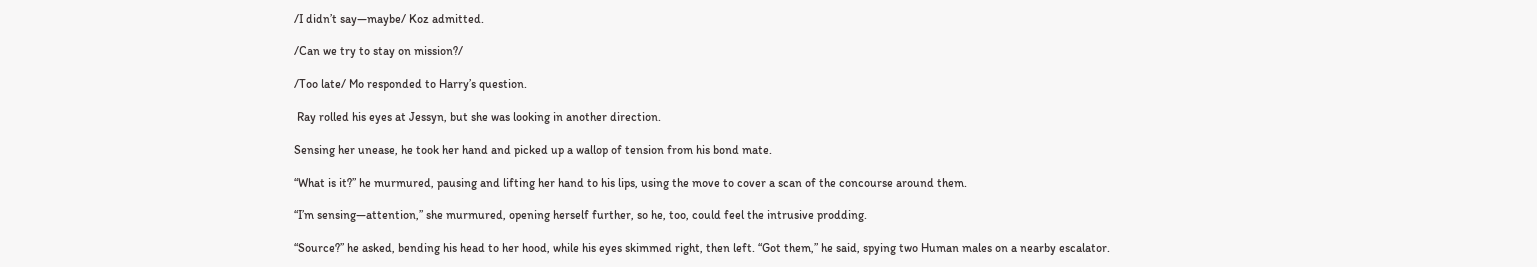/I didn’t say—maybe/ Koz admitted.

/Can we try to stay on mission?/

/Too late/ Mo responded to Harry’s question.

 Ray rolled his eyes at Jessyn, but she was looking in another direction.

Sensing her unease, he took her hand and picked up a wallop of tension from his bond mate.

“What is it?” he murmured, pausing and lifting her hand to his lips, using the move to cover a scan of the concourse around them.

“I’m sensing—attention,” she murmured, opening herself further, so he, too, could feel the intrusive prodding.

“Source?” he asked, bending his head to her hood, while his eyes skimmed right, then left. “Got them,” he said, spying two Human males on a nearby escalator.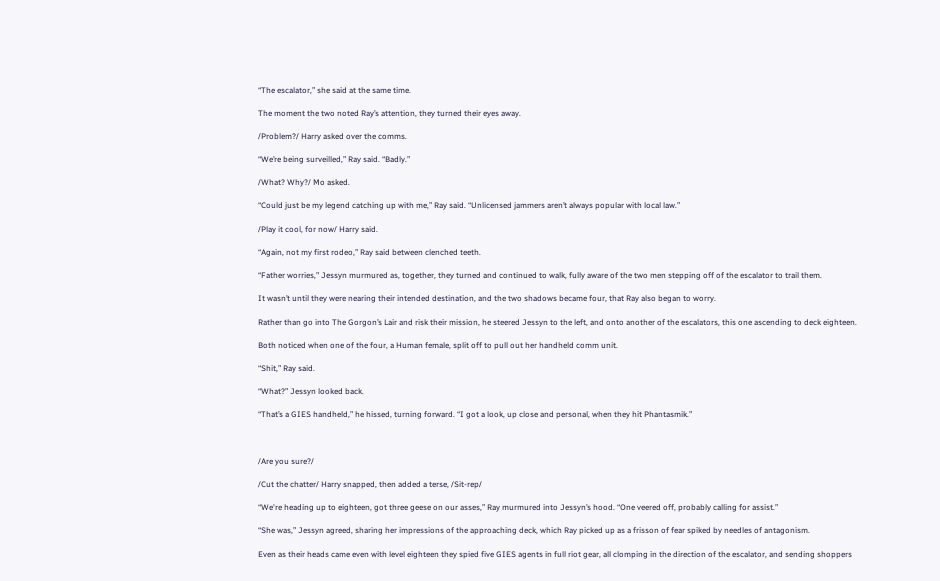“The escalator,” she said at the same time.

The moment the two noted Ray’s attention, they turned their eyes away.

/Problem?/ Harry asked over the comms.

“We’re being surveilled,” Ray said. “Badly.”

/What? Why?/ Mo asked.

“Could just be my legend catching up with me,” Ray said. “Unlicensed jammers aren’t always popular with local law.”

/Play it cool, for now/ Harry said.

“Again, not my first rodeo,” Ray said between clenched teeth.

“Father worries,” Jessyn murmured as, together, they turned and continued to walk, fully aware of the two men stepping off of the escalator to trail them.

It wasn’t until they were nearing their intended destination, and the two shadows became four, that Ray also began to worry.

Rather than go into The Gorgon’s Lair and risk their mission, he steered Jessyn to the left, and onto another of the escalators, this one ascending to deck eighteen.

Both noticed when one of the four, a Human female, split off to pull out her handheld comm unit.

“Shit,” Ray said.

“What?” Jessyn looked back.

“That’s a GIES handheld,” he hissed, turning forward. “I got a look, up close and personal, when they hit Phantasmik.”



/Are you sure?/

/Cut the chatter/ Harry snapped, then added a terse, /Sit-rep/

“We're heading up to eighteen, got three geese on our asses,” Ray murmured into Jessyn’s hood. “One veered off, probably calling for assist.”

“She was,” Jessyn agreed, sharing her impressions of the approaching deck, which Ray picked up as a frisson of fear spiked by needles of antagonism.

Even as their heads came even with level eighteen they spied five GIES agents in full riot gear, all clomping in the direction of the escalator, and sending shoppers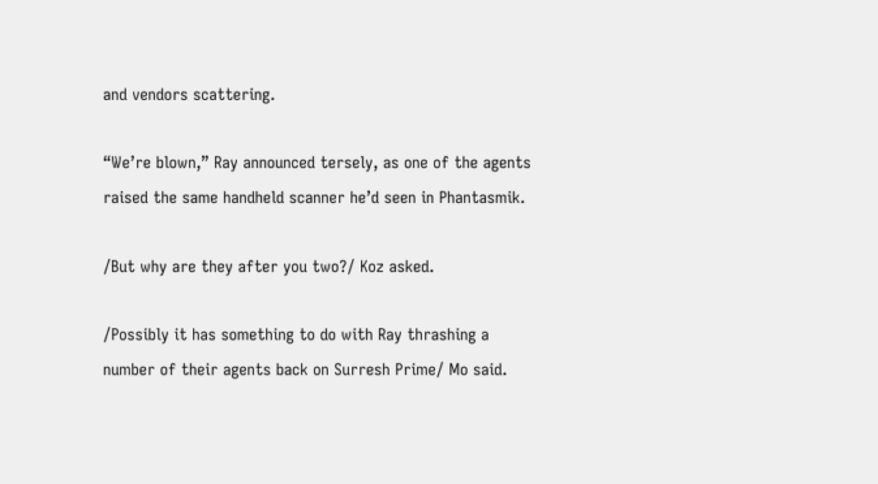and vendors scattering.

“We’re blown,” Ray announced tersely, as one of the agents raised the same handheld scanner he’d seen in Phantasmik.

/But why are they after you two?/ Koz asked.

/Possibly it has something to do with Ray thrashing a number of their agents back on Surresh Prime/ Mo said.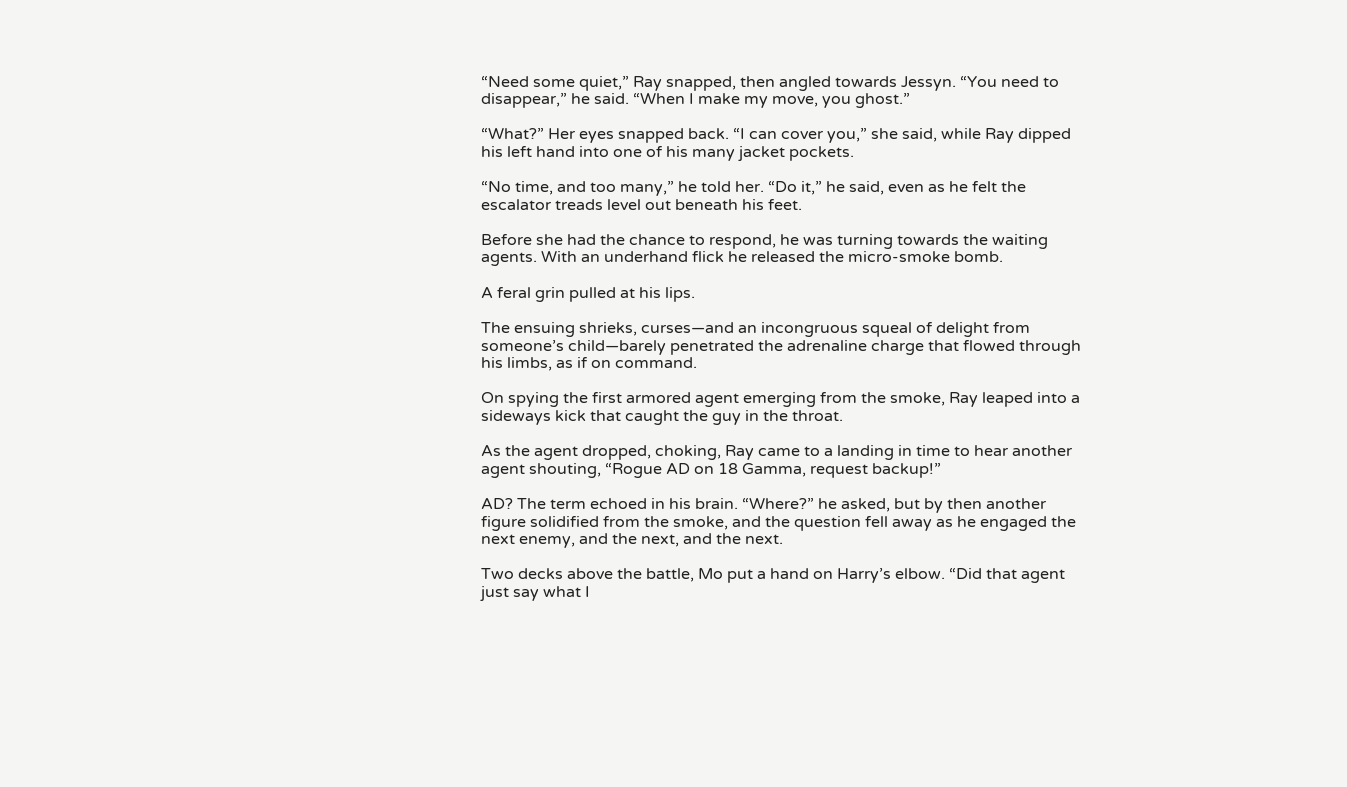“Need some quiet,” Ray snapped, then angled towards Jessyn. “You need to disappear,” he said. “When I make my move, you ghost.”

“What?” Her eyes snapped back. “I can cover you,” she said, while Ray dipped his left hand into one of his many jacket pockets.

“No time, and too many,” he told her. “Do it,” he said, even as he felt the escalator treads level out beneath his feet.

Before she had the chance to respond, he was turning towards the waiting agents. With an underhand flick he released the micro-smoke bomb.

A feral grin pulled at his lips.

The ensuing shrieks, curses—and an incongruous squeal of delight from someone’s child—barely penetrated the adrenaline charge that flowed through his limbs, as if on command.

On spying the first armored agent emerging from the smoke, Ray leaped into a sideways kick that caught the guy in the throat.

As the agent dropped, choking, Ray came to a landing in time to hear another agent shouting, “Rogue AD on 18 Gamma, request backup!”

AD? The term echoed in his brain. “Where?” he asked, but by then another figure solidified from the smoke, and the question fell away as he engaged the next enemy, and the next, and the next.

Two decks above the battle, Mo put a hand on Harry’s elbow. “Did that agent just say what I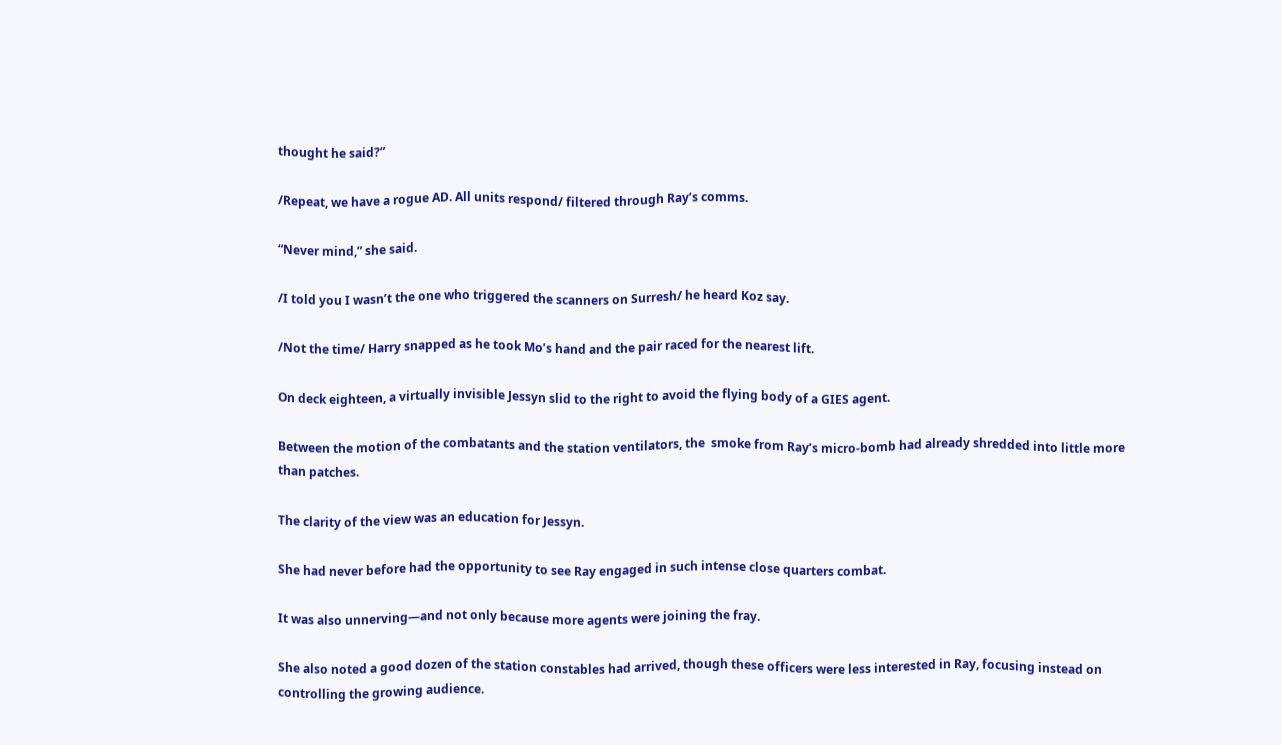thought he said?”

/Repeat, we have a rogue AD. All units respond/ filtered through Ray’s comms.

“Never mind,” she said.

/I told you I wasn’t the one who triggered the scanners on Surresh/ he heard Koz say.

/Not the time/ Harry snapped as he took Mo’s hand and the pair raced for the nearest lift.

On deck eighteen, a virtually invisible Jessyn slid to the right to avoid the flying body of a GIES agent.

Between the motion of the combatants and the station ventilators, the  smoke from Ray’s micro-bomb had already shredded into little more than patches.

The clarity of the view was an education for Jessyn.

She had never before had the opportunity to see Ray engaged in such intense close quarters combat.

It was also unnerving—and not only because more agents were joining the fray.

She also noted a good dozen of the station constables had arrived, though these officers were less interested in Ray, focusing instead on controlling the growing audience.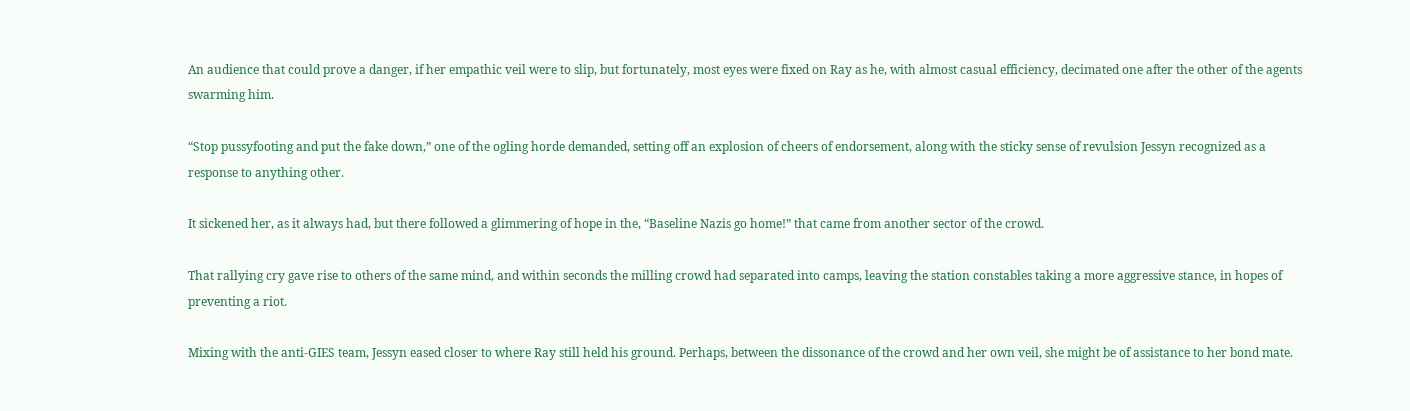An audience that could prove a danger, if her empathic veil were to slip, but fortunately, most eyes were fixed on Ray as he, with almost casual efficiency, decimated one after the other of the agents swarming him.

“Stop pussyfooting and put the fake down,” one of the ogling horde demanded, setting off an explosion of cheers of endorsement, along with the sticky sense of revulsion Jessyn recognized as a response to anything other.

It sickened her, as it always had, but there followed a glimmering of hope in the, “Baseline Nazis go home!” that came from another sector of the crowd.

That rallying cry gave rise to others of the same mind, and within seconds the milling crowd had separated into camps, leaving the station constables taking a more aggressive stance, in hopes of preventing a riot.

Mixing with the anti-GIES team, Jessyn eased closer to where Ray still held his ground. Perhaps, between the dissonance of the crowd and her own veil, she might be of assistance to her bond mate.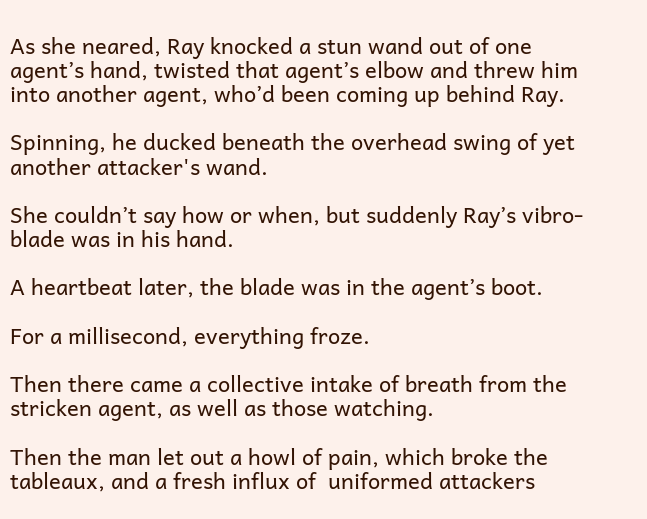As she neared, Ray knocked a stun wand out of one agent’s hand, twisted that agent’s elbow and threw him into another agent, who’d been coming up behind Ray.

Spinning, he ducked beneath the overhead swing of yet another attacker's wand.

She couldn’t say how or when, but suddenly Ray’s vibro-blade was in his hand.

A heartbeat later, the blade was in the agent’s boot.

For a millisecond, everything froze.

Then there came a collective intake of breath from the stricken agent, as well as those watching.

Then the man let out a howl of pain, which broke the tableaux, and a fresh influx of  uniformed attackers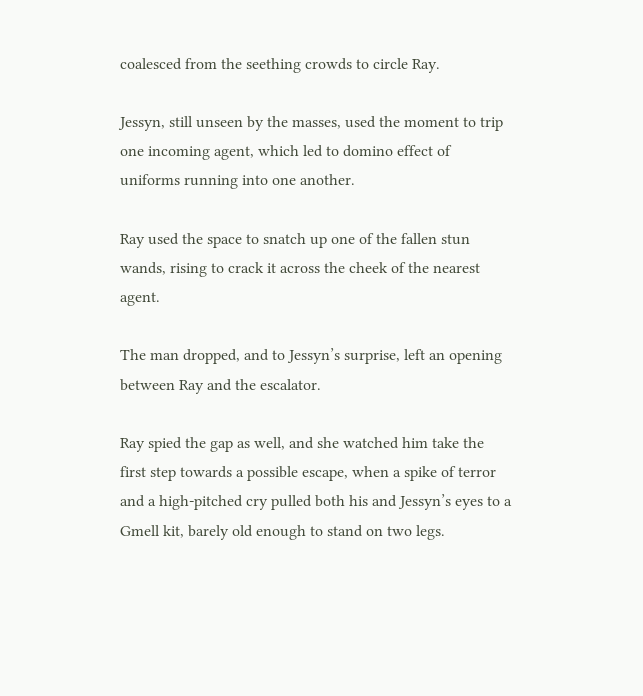coalesced from the seething crowds to circle Ray.

Jessyn, still unseen by the masses, used the moment to trip one incoming agent, which led to domino effect of uniforms running into one another.

Ray used the space to snatch up one of the fallen stun wands, rising to crack it across the cheek of the nearest agent.

The man dropped, and to Jessyn’s surprise, left an opening between Ray and the escalator.

Ray spied the gap as well, and she watched him take the first step towards a possible escape, when a spike of terror and a high-pitched cry pulled both his and Jessyn’s eyes to a Gmell kit, barely old enough to stand on two legs.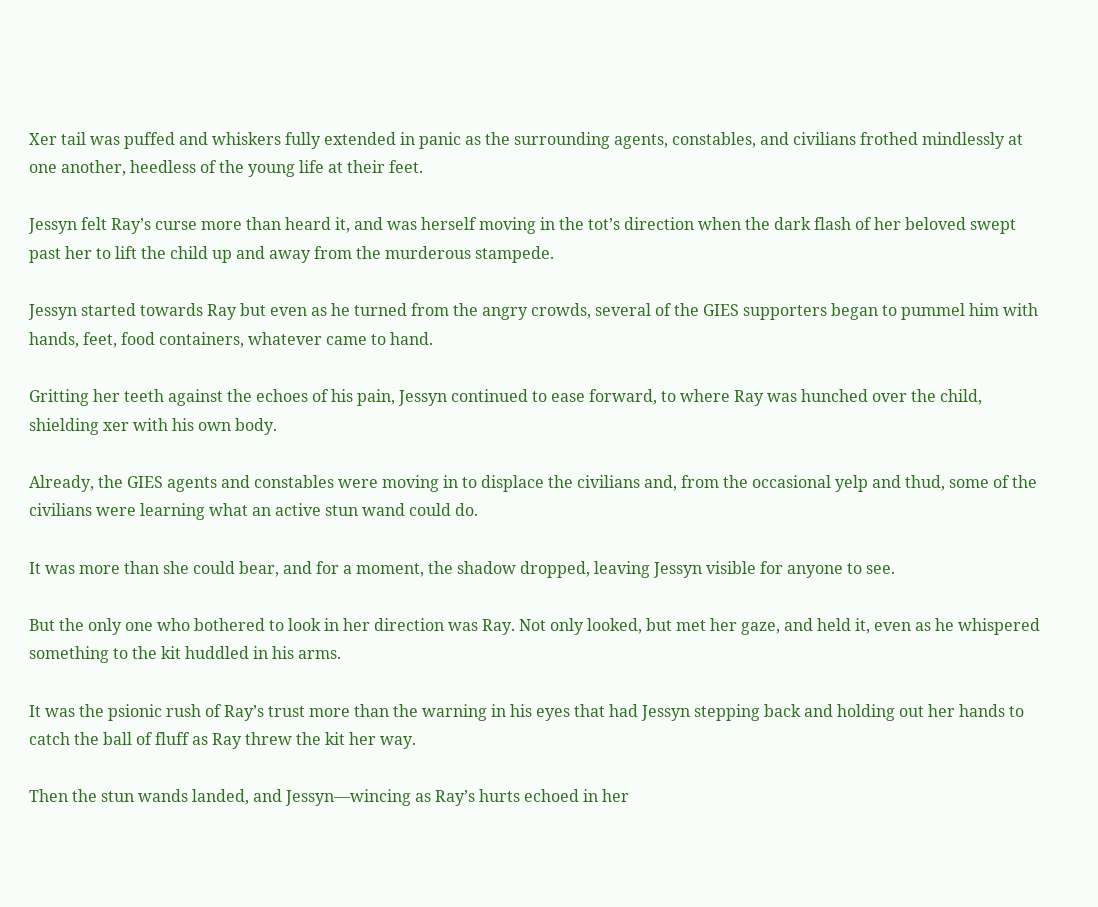Xer tail was puffed and whiskers fully extended in panic as the surrounding agents, constables, and civilians frothed mindlessly at one another, heedless of the young life at their feet.

Jessyn felt Ray’s curse more than heard it, and was herself moving in the tot’s direction when the dark flash of her beloved swept past her to lift the child up and away from the murderous stampede.

Jessyn started towards Ray but even as he turned from the angry crowds, several of the GIES supporters began to pummel him with hands, feet, food containers, whatever came to hand.

Gritting her teeth against the echoes of his pain, Jessyn continued to ease forward, to where Ray was hunched over the child, shielding xer with his own body.

Already, the GIES agents and constables were moving in to displace the civilians and, from the occasional yelp and thud, some of the civilians were learning what an active stun wand could do.

It was more than she could bear, and for a moment, the shadow dropped, leaving Jessyn visible for anyone to see.

But the only one who bothered to look in her direction was Ray. Not only looked, but met her gaze, and held it, even as he whispered something to the kit huddled in his arms.

It was the psionic rush of Ray’s trust more than the warning in his eyes that had Jessyn stepping back and holding out her hands to catch the ball of fluff as Ray threw the kit her way.

Then the stun wands landed, and Jessyn—wincing as Ray’s hurts echoed in her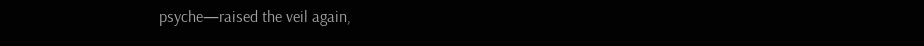psyche—raised the veil again,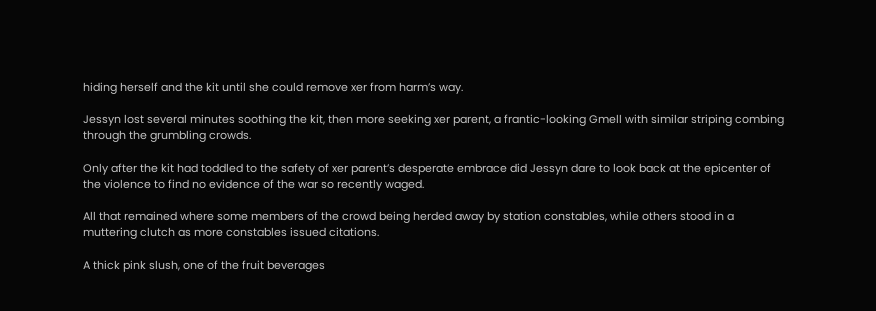hiding herself and the kit until she could remove xer from harm’s way.

Jessyn lost several minutes soothing the kit, then more seeking xer parent, a frantic-looking Gmell with similar striping combing through the grumbling crowds.

Only after the kit had toddled to the safety of xer parent’s desperate embrace did Jessyn dare to look back at the epicenter of the violence to find no evidence of the war so recently waged.

All that remained where some members of the crowd being herded away by station constables, while others stood in a muttering clutch as more constables issued citations.

A thick pink slush, one of the fruit beverages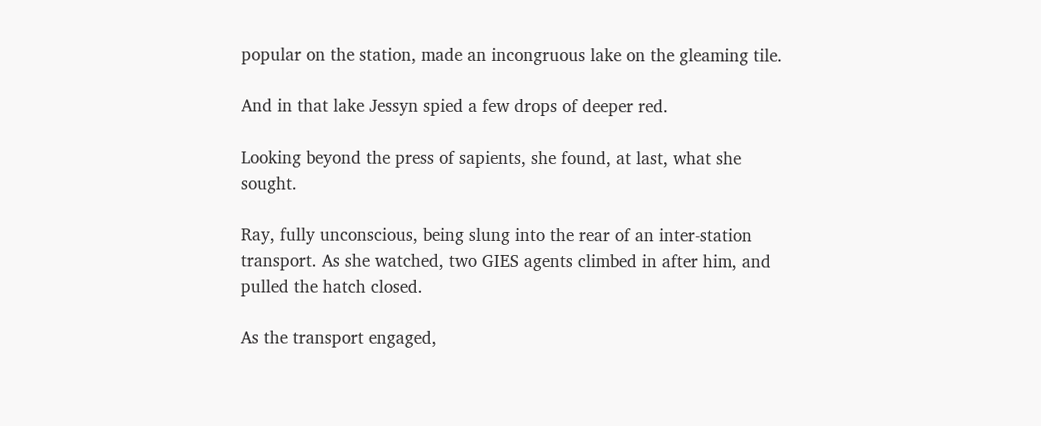popular on the station, made an incongruous lake on the gleaming tile.

And in that lake Jessyn spied a few drops of deeper red.

Looking beyond the press of sapients, she found, at last, what she sought.

Ray, fully unconscious, being slung into the rear of an inter-station transport. As she watched, two GIES agents climbed in after him, and pulled the hatch closed.

As the transport engaged,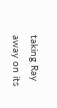taking Ray away on its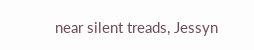near silent treads, Jessyn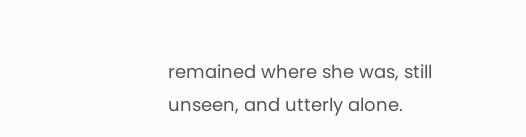remained where she was, still unseen, and utterly alone.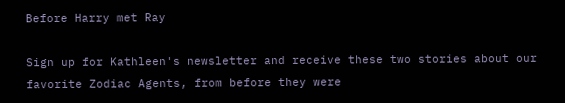Before Harry met Ray

Sign up for Kathleen's newsletter and receive these two stories about our favorite Zodiac Agents, from before they were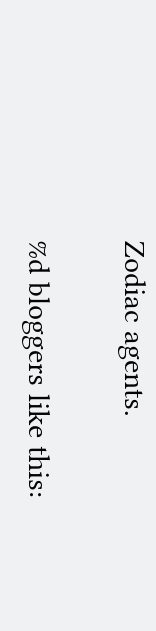Zodiac agents.

%d bloggers like this: